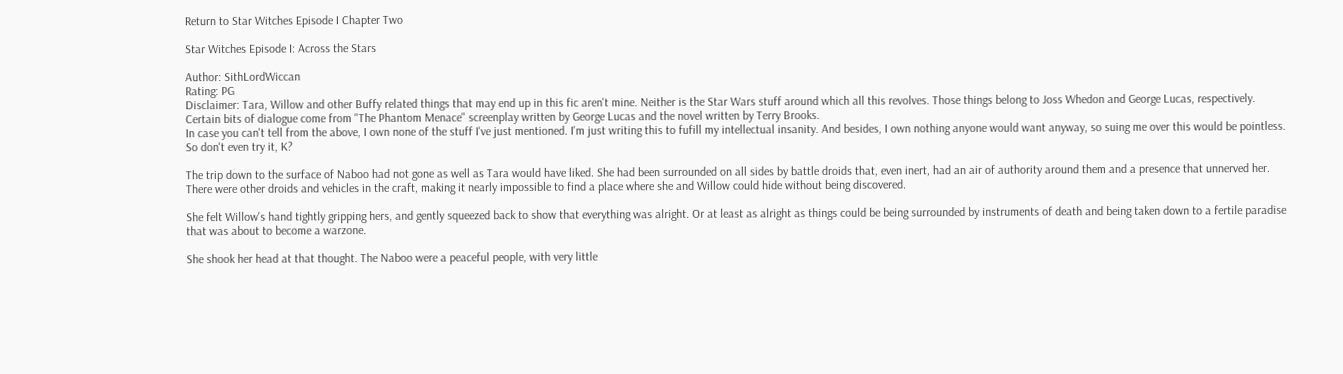Return to Star Witches Episode I Chapter Two

Star Witches Episode I: Across the Stars

Author: SithLordWiccan
Rating: PG
Disclaimer: Tara, Willow and other Buffy related things that may end up in this fic aren't mine. Neither is the Star Wars stuff around which all this revolves. Those things belong to Joss Whedon and George Lucas, respectively. Certain bits of dialogue come from "The Phantom Menace" screenplay written by George Lucas and the novel written by Terry Brooks.
In case you can't tell from the above, I own none of the stuff I've just mentioned. I'm just writing this to fufill my intellectual insanity. And besides, I own nothing anyone would want anyway, so suing me over this would be pointless. So don't even try it, K?

The trip down to the surface of Naboo had not gone as well as Tara would have liked. She had been surrounded on all sides by battle droids that, even inert, had an air of authority around them and a presence that unnerved her. There were other droids and vehicles in the craft, making it nearly impossible to find a place where she and Willow could hide without being discovered.

She felt Willow's hand tightly gripping hers, and gently squeezed back to show that everything was alright. Or at least as alright as things could be being surrounded by instruments of death and being taken down to a fertile paradise that was about to become a warzone.

She shook her head at that thought. The Naboo were a peaceful people, with very little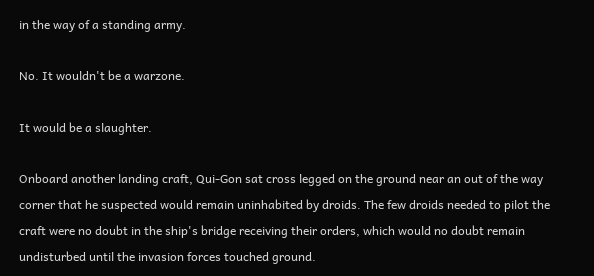in the way of a standing army.

No. It wouldn't be a warzone.

It would be a slaughter.

Onboard another landing craft, Qui-Gon sat cross legged on the ground near an out of the way corner that he suspected would remain uninhabited by droids. The few droids needed to pilot the craft were no doubt in the ship's bridge receiving their orders, which would no doubt remain undisturbed until the invasion forces touched ground.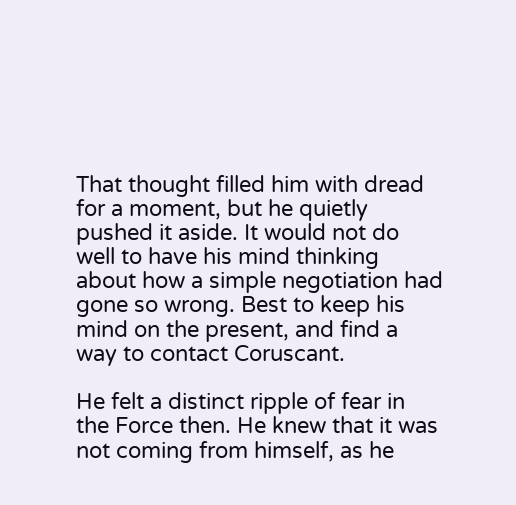That thought filled him with dread for a moment, but he quietly pushed it aside. It would not do well to have his mind thinking about how a simple negotiation had gone so wrong. Best to keep his mind on the present, and find a way to contact Coruscant.

He felt a distinct ripple of fear in the Force then. He knew that it was not coming from himself, as he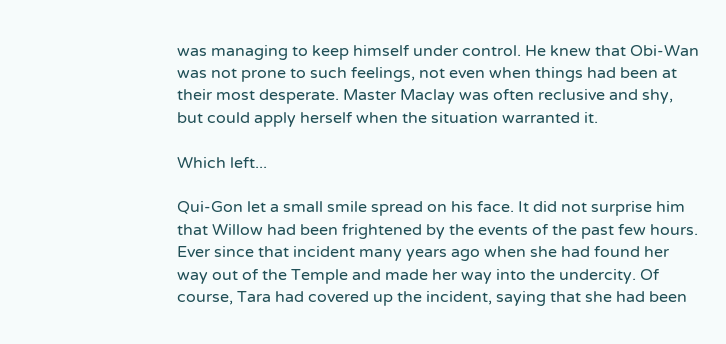was managing to keep himself under control. He knew that Obi-Wan was not prone to such feelings, not even when things had been at their most desperate. Master Maclay was often reclusive and shy, but could apply herself when the situation warranted it.

Which left...

Qui-Gon let a small smile spread on his face. It did not surprise him that Willow had been frightened by the events of the past few hours. Ever since that incident many years ago when she had found her way out of the Temple and made her way into the undercity. Of course, Tara had covered up the incident, saying that she had been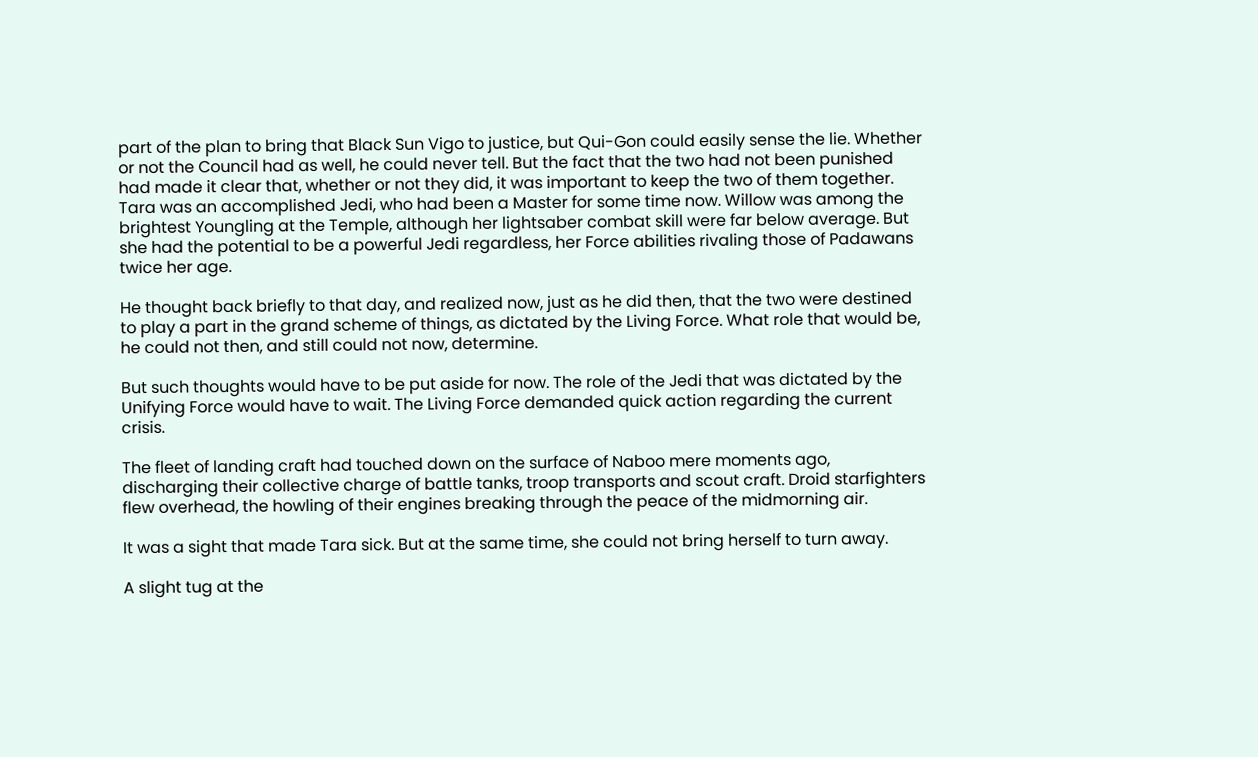part of the plan to bring that Black Sun Vigo to justice, but Qui-Gon could easily sense the lie. Whether or not the Council had as well, he could never tell. But the fact that the two had not been punished had made it clear that, whether or not they did, it was important to keep the two of them together. Tara was an accomplished Jedi, who had been a Master for some time now. Willow was among the brightest Youngling at the Temple, although her lightsaber combat skill were far below average. But she had the potential to be a powerful Jedi regardless, her Force abilities rivaling those of Padawans twice her age.

He thought back briefly to that day, and realized now, just as he did then, that the two were destined to play a part in the grand scheme of things, as dictated by the Living Force. What role that would be, he could not then, and still could not now, determine.

But such thoughts would have to be put aside for now. The role of the Jedi that was dictated by the Unifying Force would have to wait. The Living Force demanded quick action regarding the current crisis.

The fleet of landing craft had touched down on the surface of Naboo mere moments ago, discharging their collective charge of battle tanks, troop transports and scout craft. Droid starfighters flew overhead, the howling of their engines breaking through the peace of the midmorning air.

It was a sight that made Tara sick. But at the same time, she could not bring herself to turn away.

A slight tug at the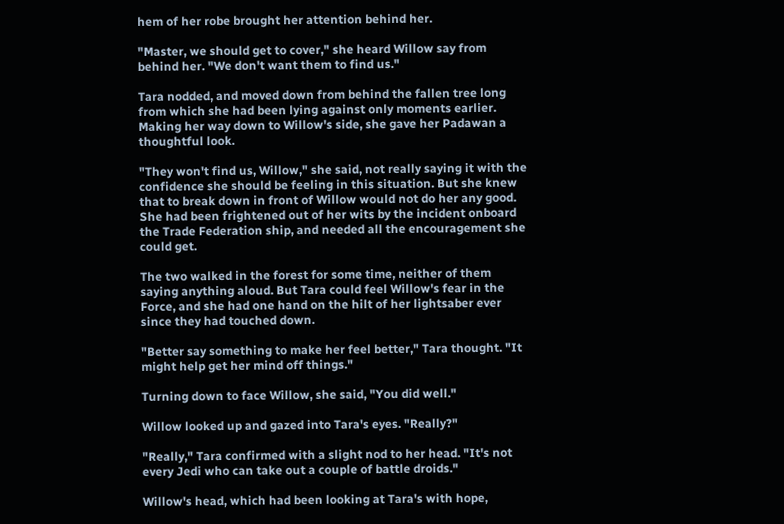hem of her robe brought her attention behind her.

"Master, we should get to cover," she heard Willow say from behind her. "We don't want them to find us."

Tara nodded, and moved down from behind the fallen tree long from which she had been lying against only moments earlier. Making her way down to Willow's side, she gave her Padawan a thoughtful look.

"They won't find us, Willow," she said, not really saying it with the confidence she should be feeling in this situation. But she knew that to break down in front of Willow would not do her any good. She had been frightened out of her wits by the incident onboard the Trade Federation ship, and needed all the encouragement she could get.

The two walked in the forest for some time, neither of them saying anything aloud. But Tara could feel Willow's fear in the Force, and she had one hand on the hilt of her lightsaber ever since they had touched down.

"Better say something to make her feel better," Tara thought. "It might help get her mind off things."

Turning down to face Willow, she said, "You did well."

Willow looked up and gazed into Tara's eyes. "Really?"

"Really," Tara confirmed with a slight nod to her head. "It's not every Jedi who can take out a couple of battle droids."

Willow's head, which had been looking at Tara's with hope,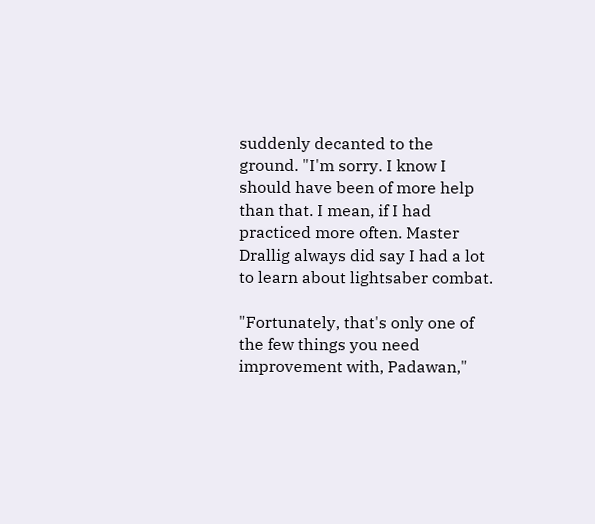suddenly decanted to the ground. "I'm sorry. I know I should have been of more help than that. I mean, if I had practiced more often. Master Drallig always did say I had a lot to learn about lightsaber combat.

"Fortunately, that's only one of the few things you need improvement with, Padawan,"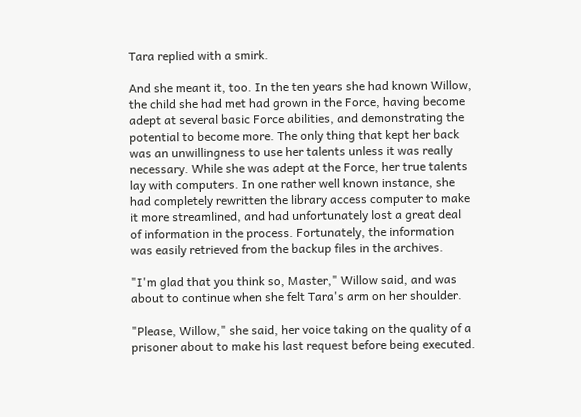Tara replied with a smirk.

And she meant it, too. In the ten years she had known Willow, the child she had met had grown in the Force, having become adept at several basic Force abilities, and demonstrating the potential to become more. The only thing that kept her back was an unwillingness to use her talents unless it was really necessary. While she was adept at the Force, her true talents lay with computers. In one rather well known instance, she had completely rewritten the library access computer to make it more streamlined, and had unfortunately lost a great deal of information in the process. Fortunately, the information was easily retrieved from the backup files in the archives.

"I'm glad that you think so, Master," Willow said, and was about to continue when she felt Tara's arm on her shoulder.

"Please, Willow," she said, her voice taking on the quality of a prisoner about to make his last request before being executed.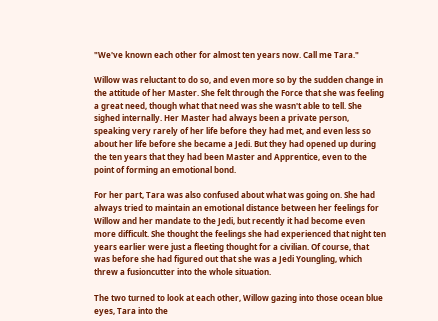"We've known each other for almost ten years now. Call me Tara."

Willow was reluctant to do so, and even more so by the sudden change in the attitude of her Master. She felt through the Force that she was feeling a great need, though what that need was she wasn't able to tell. She sighed internally. Her Master had always been a private person, speaking very rarely of her life before they had met, and even less so about her life before she became a Jedi. But they had opened up during the ten years that they had been Master and Apprentice, even to the point of forming an emotional bond.

For her part, Tara was also confused about what was going on. She had always tried to maintain an emotional distance between her feelings for Willow and her mandate to the Jedi, but recently it had become even more difficult. She thought the feelings she had experienced that night ten years earlier were just a fleeting thought for a civilian. Of course, that was before she had figured out that she was a Jedi Youngling, which threw a fusioncutter into the whole situation.

The two turned to look at each other, Willow gazing into those ocean blue eyes, Tara into the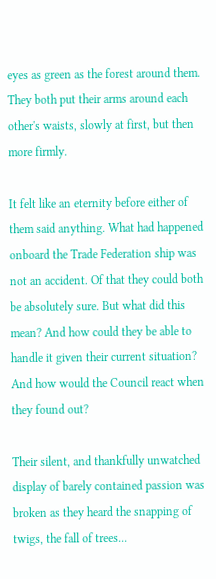eyes as green as the forest around them. They both put their arms around each other's waists, slowly at first, but then more firmly.

It felt like an eternity before either of them said anything. What had happened onboard the Trade Federation ship was not an accident. Of that they could both be absolutely sure. But what did this mean? And how could they be able to handle it given their current situation? And how would the Council react when they found out?

Their silent, and thankfully unwatched display of barely contained passion was broken as they heard the snapping of twigs, the fall of trees...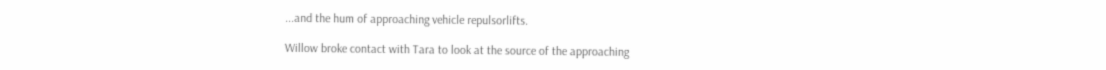...and the hum of approaching vehicle repulsorlifts.

Willow broke contact with Tara to look at the source of the approaching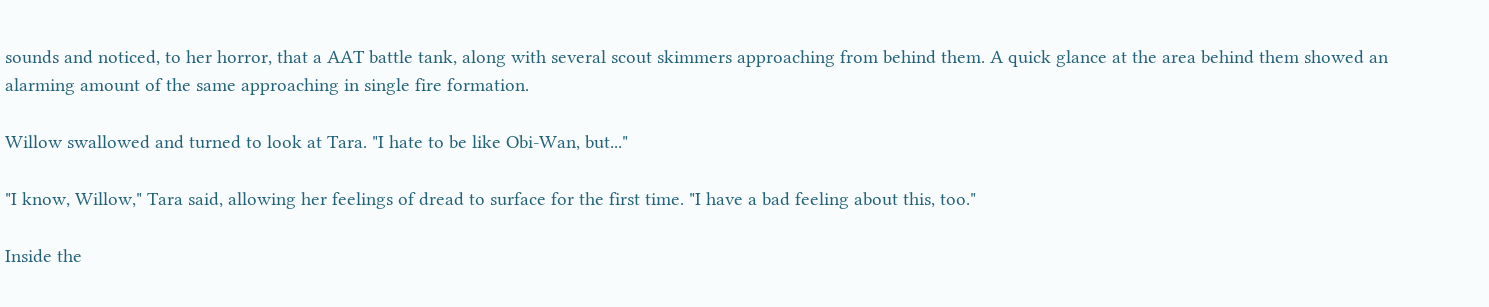sounds and noticed, to her horror, that a AAT battle tank, along with several scout skimmers approaching from behind them. A quick glance at the area behind them showed an alarming amount of the same approaching in single fire formation.

Willow swallowed and turned to look at Tara. "I hate to be like Obi-Wan, but..."

"I know, Willow," Tara said, allowing her feelings of dread to surface for the first time. "I have a bad feeling about this, too."

Inside the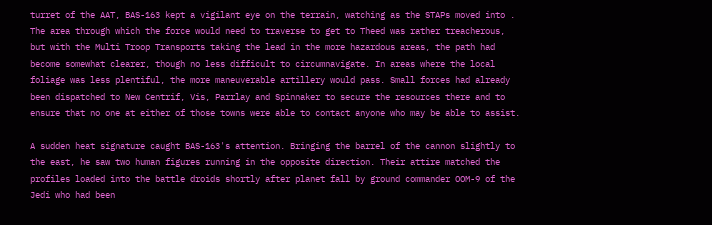turret of the AAT, BAS-163 kept a vigilant eye on the terrain, watching as the STAPs moved into . The area through which the force would need to traverse to get to Theed was rather treacherous, but with the Multi Troop Transports taking the lead in the more hazardous areas, the path had become somewhat clearer, though no less difficult to circumnavigate. In areas where the local foliage was less plentiful, the more maneuverable artillery would pass. Small forces had already been dispatched to New Centrif, Vis, Parrlay and Spinnaker to secure the resources there and to ensure that no one at either of those towns were able to contact anyone who may be able to assist.

A sudden heat signature caught BAS-163's attention. Bringing the barrel of the cannon slightly to the east, he saw two human figures running in the opposite direction. Their attire matched the profiles loaded into the battle droids shortly after planet fall by ground commander OOM-9 of the Jedi who had been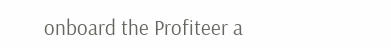onboard the Profiteer a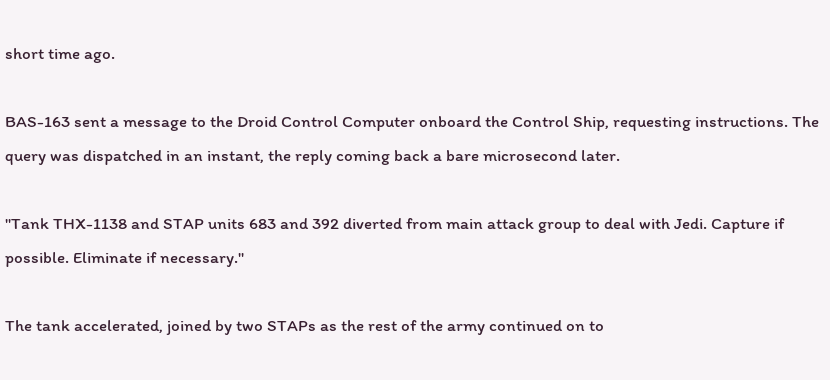short time ago.

BAS-163 sent a message to the Droid Control Computer onboard the Control Ship, requesting instructions. The query was dispatched in an instant, the reply coming back a bare microsecond later.

"Tank THX-1138 and STAP units 683 and 392 diverted from main attack group to deal with Jedi. Capture if possible. Eliminate if necessary."

The tank accelerated, joined by two STAPs as the rest of the army continued on to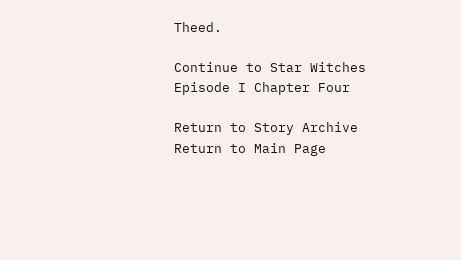Theed.

Continue to Star Witches Episode I Chapter Four

Return to Story Archive
Return to Main Page